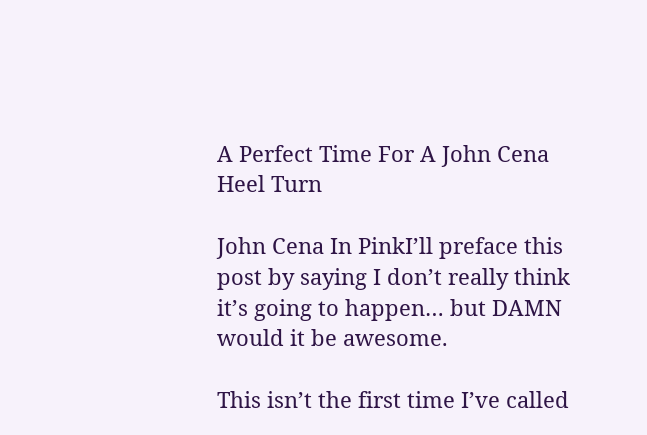A Perfect Time For A John Cena Heel Turn

John Cena In PinkI’ll preface this post by saying I don’t really think it’s going to happen… but DAMN would it be awesome.

This isn’t the first time I’ve called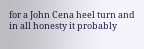for a John Cena heel turn and in all honesty it probably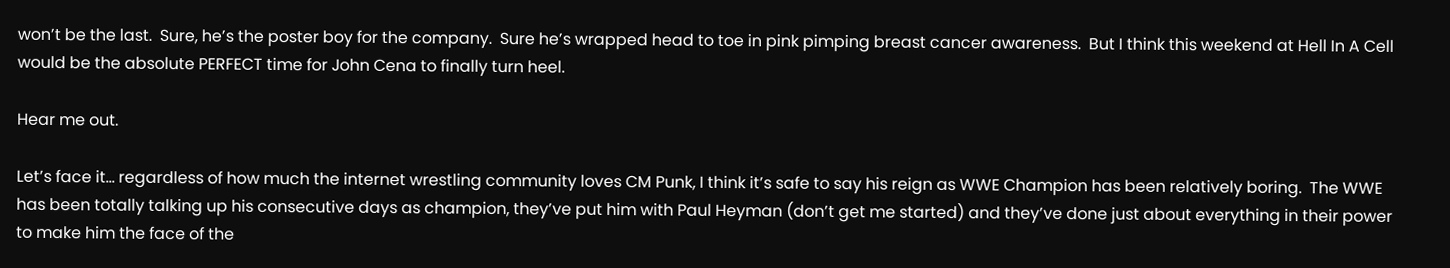won’t be the last.  Sure, he’s the poster boy for the company.  Sure he’s wrapped head to toe in pink pimping breast cancer awareness.  But I think this weekend at Hell In A Cell would be the absolute PERFECT time for John Cena to finally turn heel.

Hear me out.

Let’s face it… regardless of how much the internet wrestling community loves CM Punk, I think it’s safe to say his reign as WWE Champion has been relatively boring.  The WWE has been totally talking up his consecutive days as champion, they’ve put him with Paul Heyman (don’t get me started) and they’ve done just about everything in their power to make him the face of the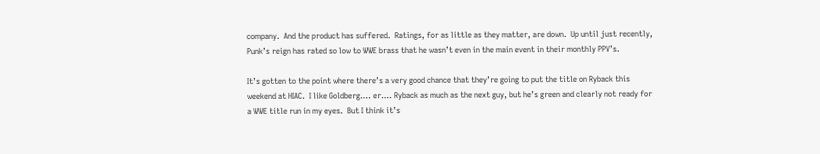company.  And the product has suffered.  Ratings, for as little as they matter, are down.  Up until just recently, Punk’s reign has rated so low to WWE brass that he wasn’t even in the main event in their monthly PPV’s.

It’s gotten to the point where there’s a very good chance that they’re going to put the title on Ryback this weekend at HIAC.  I like Goldberg…. er…. Ryback as much as the next guy, but he’s green and clearly not ready for a WWE title run in my eyes.  But I think it’s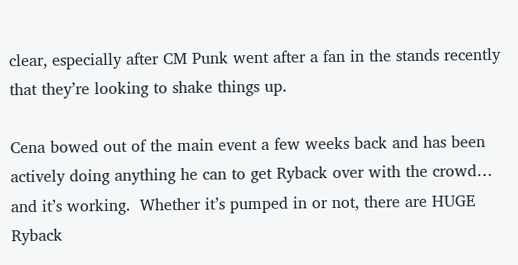clear, especially after CM Punk went after a fan in the stands recently that they’re looking to shake things up.

Cena bowed out of the main event a few weeks back and has been actively doing anything he can to get Ryback over with the crowd… and it’s working.  Whether it’s pumped in or not, there are HUGE Ryback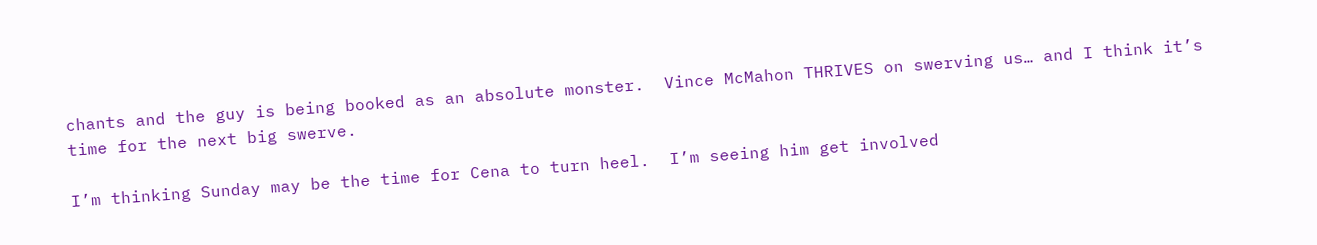chants and the guy is being booked as an absolute monster.  Vince McMahon THRIVES on swerving us… and I think it’s time for the next big swerve.

I’m thinking Sunday may be the time for Cena to turn heel.  I’m seeing him get involved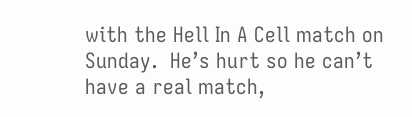with the Hell In A Cell match on Sunday.  He’s hurt so he can’t have a real match,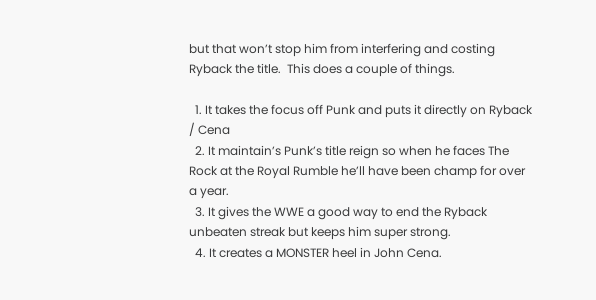but that won’t stop him from interfering and costing Ryback the title.  This does a couple of things.

  1. It takes the focus off Punk and puts it directly on Ryback / Cena
  2. It maintain’s Punk’s title reign so when he faces The Rock at the Royal Rumble he’ll have been champ for over a year.
  3. It gives the WWE a good way to end the Ryback unbeaten streak but keeps him super strong.
  4. It creates a MONSTER heel in John Cena.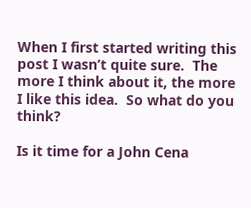When I first started writing this post I wasn’t quite sure.  The more I think about it, the more I like this idea.  So what do you think?

Is it time for a John Cena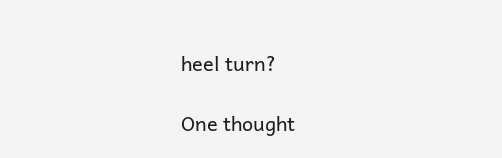heel turn?

One thought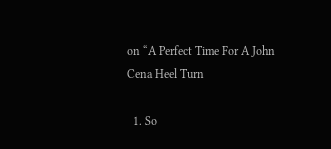on “A Perfect Time For A John Cena Heel Turn

  1. So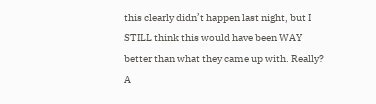this clearly didn’t happen last night, but I STILL think this would have been WAY better than what they came up with. Really? A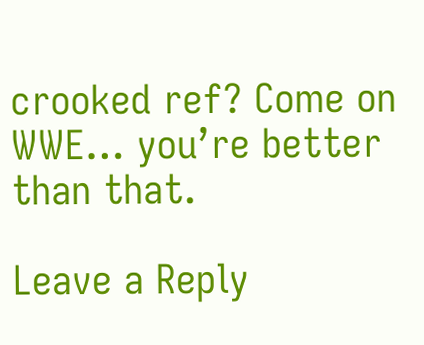crooked ref? Come on WWE… you’re better than that.

Leave a Reply